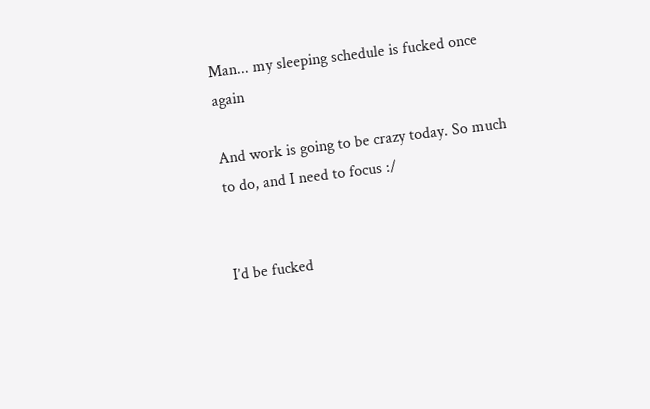Man... my sleeping schedule is fucked once again

And work is going to be crazy today. So much to do, and I need to focus :/


I’d be fucked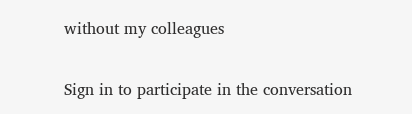without my colleagues

Sign in to participate in the conversation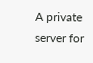A private server for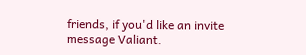friends, if you'd like an invite message Valiant.